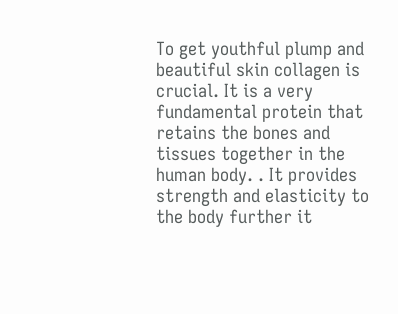To get youthful plump and beautiful skin collagen is crucial. It is a very fundamental protein that retains the bones and tissues together in the human body. . It provides strength and elasticity to the body further it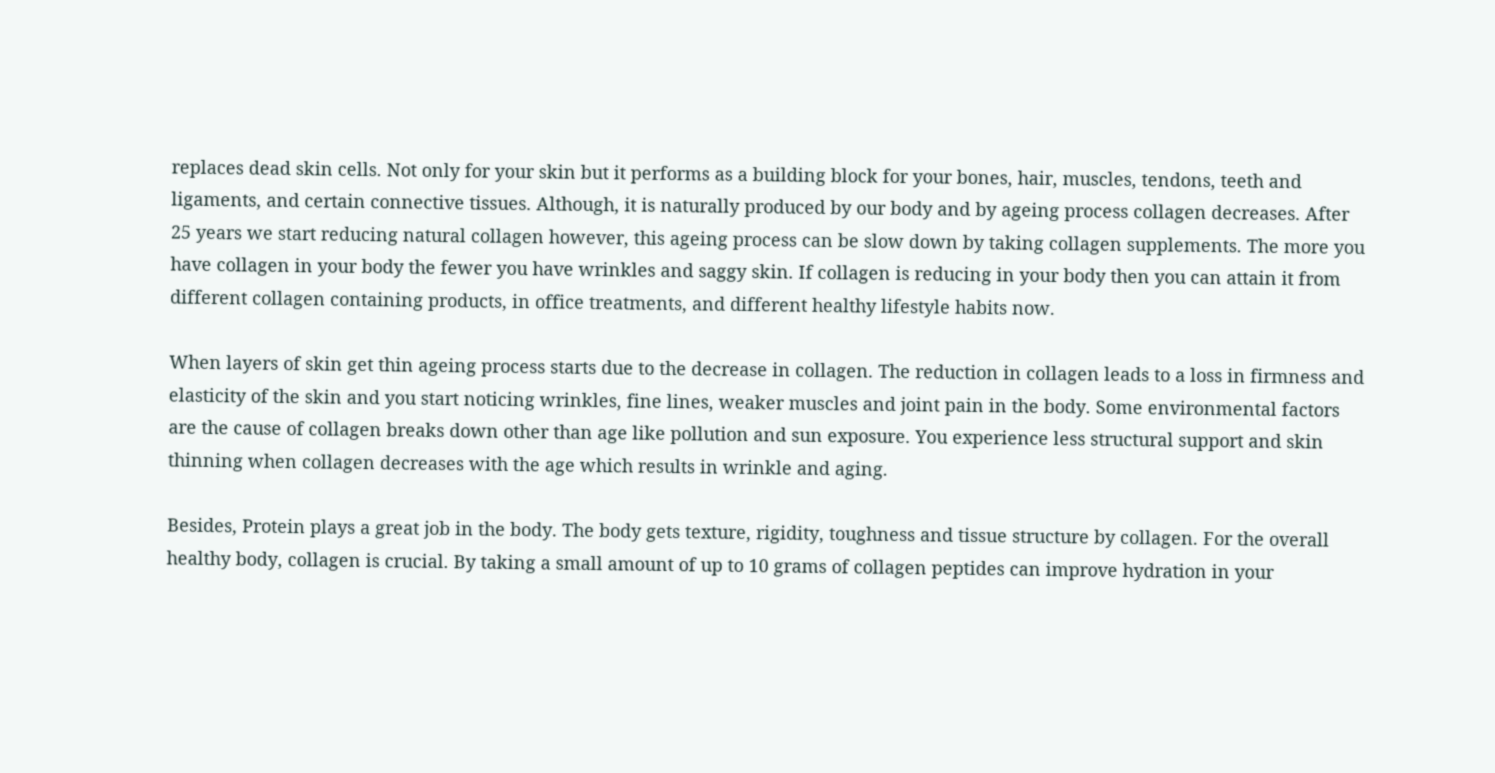replaces dead skin cells. Not only for your skin but it performs as a building block for your bones, hair, muscles, tendons, teeth and ligaments, and certain connective tissues. Although, it is naturally produced by our body and by ageing process collagen decreases. After 25 years we start reducing natural collagen however, this ageing process can be slow down by taking collagen supplements. The more you have collagen in your body the fewer you have wrinkles and saggy skin. If collagen is reducing in your body then you can attain it from different collagen containing products, in office treatments, and different healthy lifestyle habits now.

When layers of skin get thin ageing process starts due to the decrease in collagen. The reduction in collagen leads to a loss in firmness and elasticity of the skin and you start noticing wrinkles, fine lines, weaker muscles and joint pain in the body. Some environmental factors are the cause of collagen breaks down other than age like pollution and sun exposure. You experience less structural support and skin thinning when collagen decreases with the age which results in wrinkle and aging.

Besides, Protein plays a great job in the body. The body gets texture, rigidity, toughness and tissue structure by collagen. For the overall healthy body, collagen is crucial. By taking a small amount of up to 10 grams of collagen peptides can improve hydration in your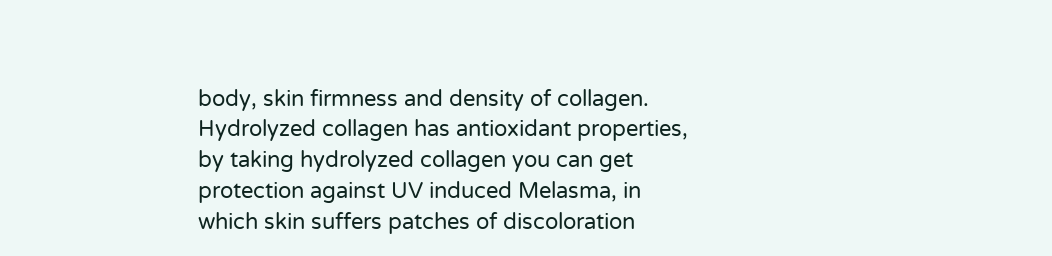body, skin firmness and density of collagen. Hydrolyzed collagen has antioxidant properties, by taking hydrolyzed collagen you can get protection against UV induced Melasma, in which skin suffers patches of discoloration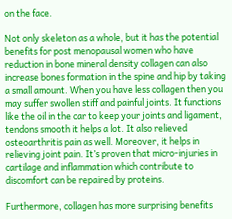on the face.

Not only skeleton as a whole, but it has the potential benefits for post menopausal women who have reduction in bone mineral density collagen can also increase bones formation in the spine and hip by taking a small amount. When you have less collagen then you may suffer swollen stiff and painful joints. It functions like the oil in the car to keep your joints and ligament, tendons smooth it helps a lot. It also relieved osteoarthritis pain as well. Moreover, it helps in relieving joint pain. It’s proven that micro-injuries in cartilage and inflammation which contribute to discomfort can be repaired by proteins.

Furthermore, collagen has more surprising benefits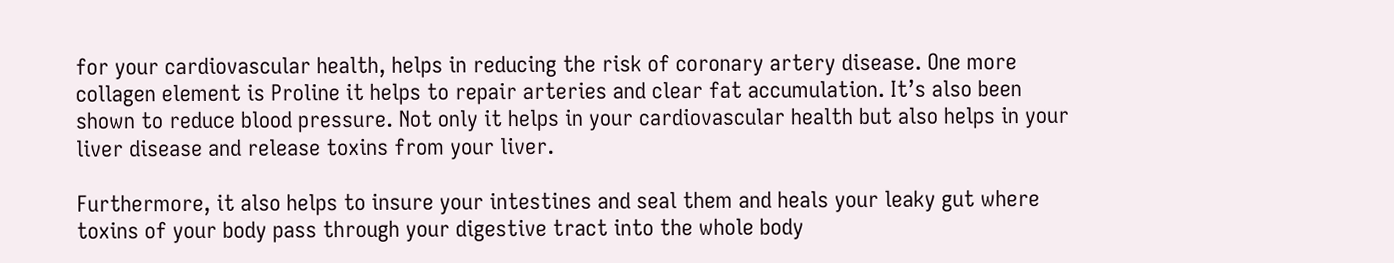for your cardiovascular health, helps in reducing the risk of coronary artery disease. One more collagen element is Proline it helps to repair arteries and clear fat accumulation. It’s also been shown to reduce blood pressure. Not only it helps in your cardiovascular health but also helps in your liver disease and release toxins from your liver.

Furthermore, it also helps to insure your intestines and seal them and heals your leaky gut where toxins of your body pass through your digestive tract into the whole body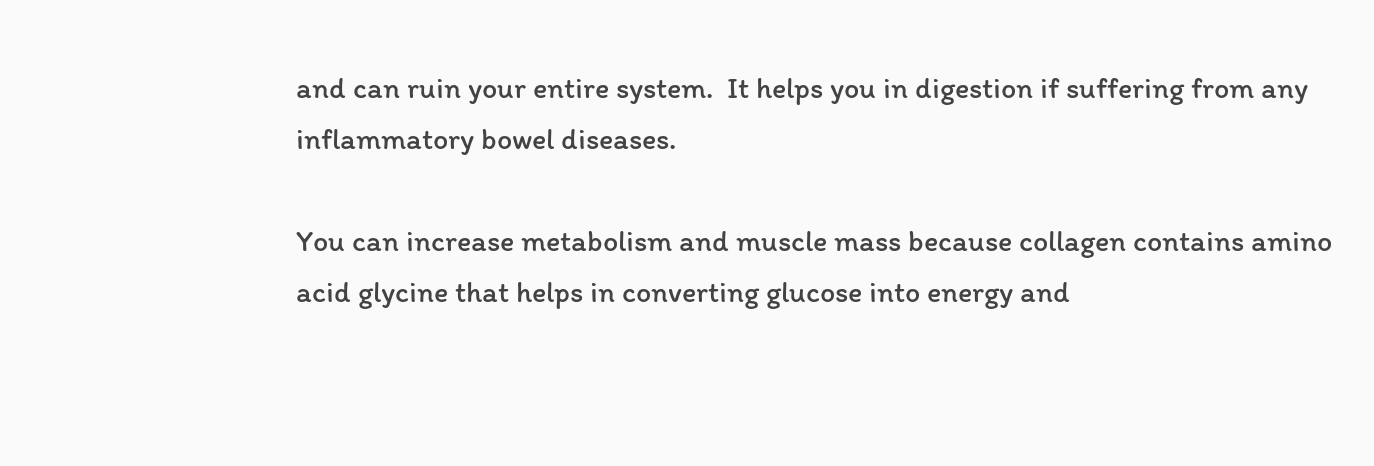and can ruin your entire system.  It helps you in digestion if suffering from any inflammatory bowel diseases.

You can increase metabolism and muscle mass because collagen contains amino acid glycine that helps in converting glucose into energy and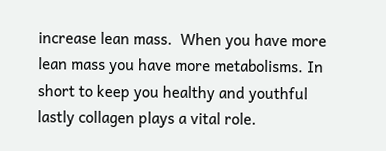increase lean mass.  When you have more lean mass you have more metabolisms. In short to keep you healthy and youthful lastly collagen plays a vital role.